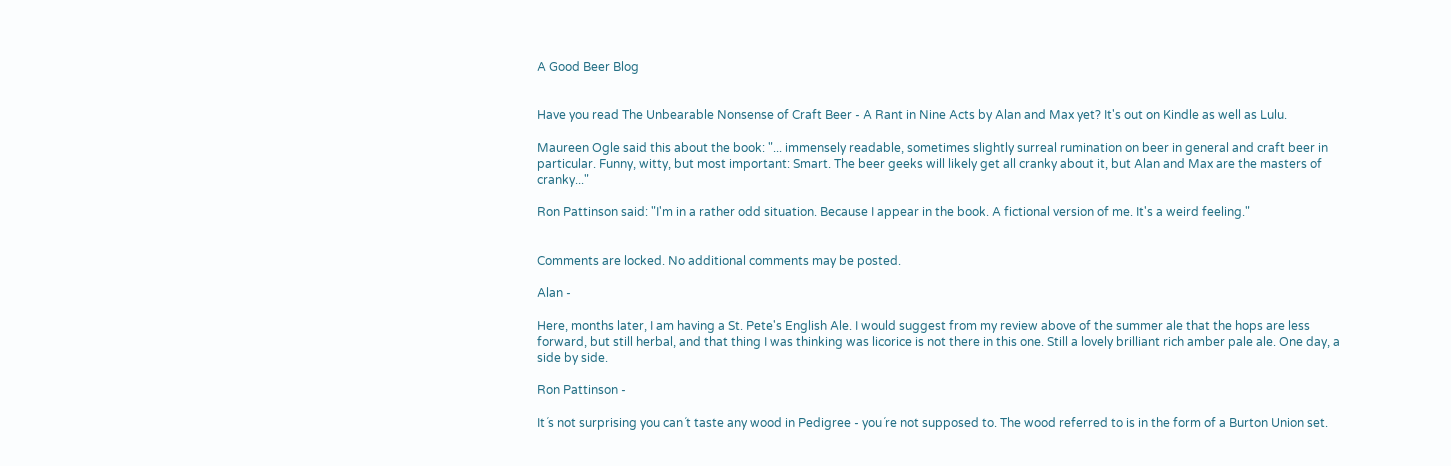A Good Beer Blog


Have you read The Unbearable Nonsense of Craft Beer - A Rant in Nine Acts by Alan and Max yet? It's out on Kindle as well as Lulu.

Maureen Ogle said this about the book: "... immensely readable, sometimes slightly surreal rumination on beer in general and craft beer in particular. Funny, witty, but most important: Smart. The beer geeks will likely get all cranky about it, but Alan and Max are the masters of cranky..."

Ron Pattinson said: "I'm in a rather odd situation. Because I appear in the book. A fictional version of me. It's a weird feeling."


Comments are locked. No additional comments may be posted.

Alan -

Here, months later, I am having a St. Pete's English Ale. I would suggest from my review above of the summer ale that the hops are less forward, but still herbal, and that thing I was thinking was licorice is not there in this one. Still a lovely brilliant rich amber pale ale. One day, a side by side.

Ron Pattinson -

It´s not surprising you can´t taste any wood in Pedigree - you´re not supposed to. The wood referred to is in the form of a Burton Union set.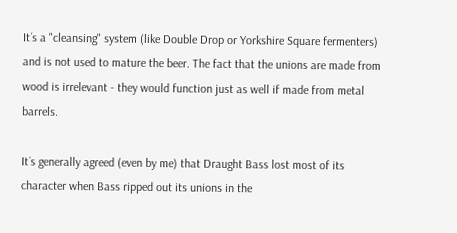It´s a "cleansing" system (like Double Drop or Yorkshire Square fermenters) and is not used to mature the beer. The fact that the unions are made from wood is irrelevant - they would function just as well if made from metal barrels.

It´s generally agreed (even by me) that Draught Bass lost most of its character when Bass ripped out its unions in the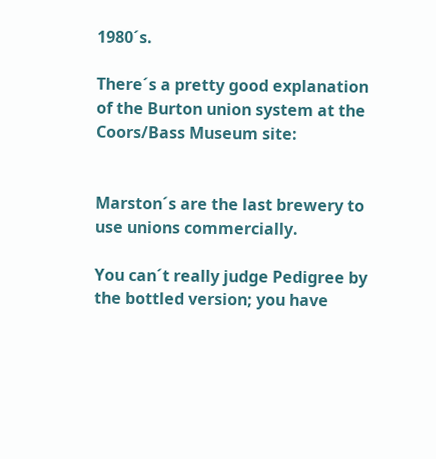1980´s.

There´s a pretty good explanation of the Burton union system at the Coors/Bass Museum site:


Marston´s are the last brewery to use unions commercially.

You can´t really judge Pedigree by the bottled version; you have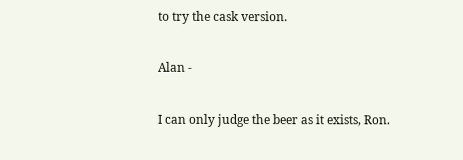to try the cask version.

Alan -

I can only judge the beer as it exists, Ron.